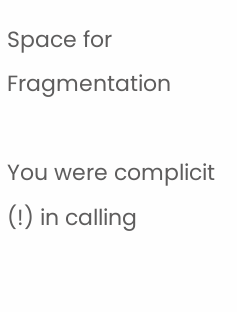Space for Fragmentation

You were complicit (!) in calling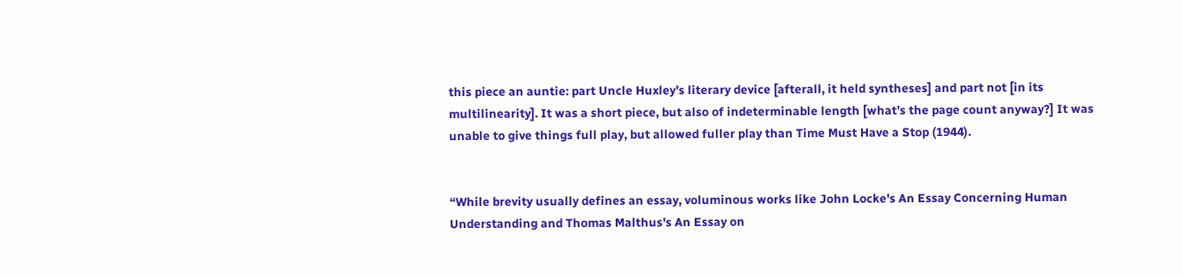this piece an auntie: part Uncle Huxley’s literary device [afterall, it held syntheses] and part not [in its multilinearity]. It was a short piece, but also of indeterminable length [what’s the page count anyway?] It was unable to give things full play, but allowed fuller play than Time Must Have a Stop (1944).


“While brevity usually defines an essay, voluminous works like John Locke's An Essay Concerning Human Understanding and Thomas Malthus's An Essay on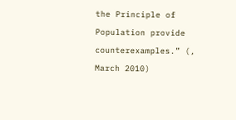the Principle of Population provide counterexamples.” (, March 2010)